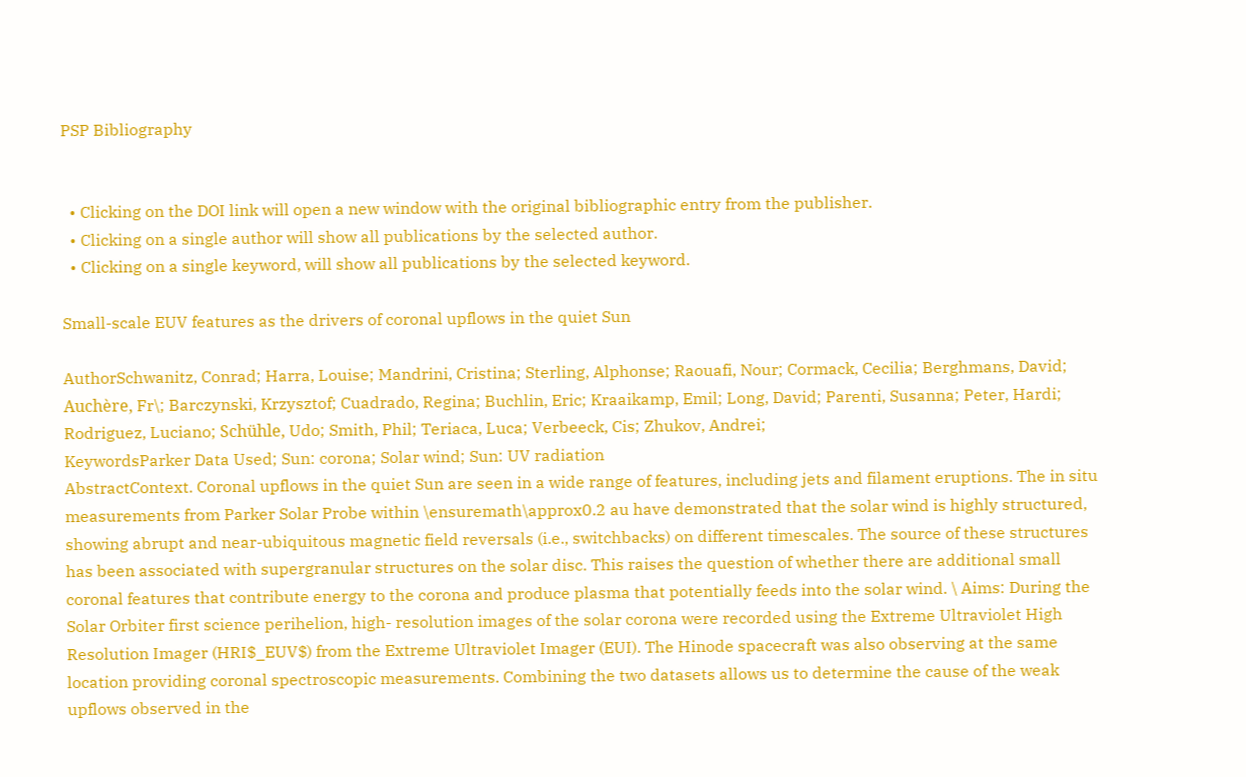PSP Bibliography


  • Clicking on the DOI link will open a new window with the original bibliographic entry from the publisher.
  • Clicking on a single author will show all publications by the selected author.
  • Clicking on a single keyword, will show all publications by the selected keyword.

Small-scale EUV features as the drivers of coronal upflows in the quiet Sun

AuthorSchwanitz, Conrad; Harra, Louise; Mandrini, Cristina; Sterling, Alphonse; Raouafi, Nour; Cormack, Cecilia; Berghmans, David; Auchère, Fr\; Barczynski, Krzysztof; Cuadrado, Regina; Buchlin, Eric; Kraaikamp, Emil; Long, David; Parenti, Susanna; Peter, Hardi; Rodriguez, Luciano; Schühle, Udo; Smith, Phil; Teriaca, Luca; Verbeeck, Cis; Zhukov, Andrei;
KeywordsParker Data Used; Sun: corona; Solar wind; Sun: UV radiation
AbstractContext. Coronal upflows in the quiet Sun are seen in a wide range of features, including jets and filament eruptions. The in situ measurements from Parker Solar Probe within \ensuremath\approx0.2 au have demonstrated that the solar wind is highly structured, showing abrupt and near-ubiquitous magnetic field reversals (i.e., switchbacks) on different timescales. The source of these structures has been associated with supergranular structures on the solar disc. This raises the question of whether there are additional small coronal features that contribute energy to the corona and produce plasma that potentially feeds into the solar wind. \ Aims: During the Solar Orbiter first science perihelion, high- resolution images of the solar corona were recorded using the Extreme Ultraviolet High Resolution Imager (HRI$_EUV$) from the Extreme Ultraviolet Imager (EUI). The Hinode spacecraft was also observing at the same location providing coronal spectroscopic measurements. Combining the two datasets allows us to determine the cause of the weak upflows observed in the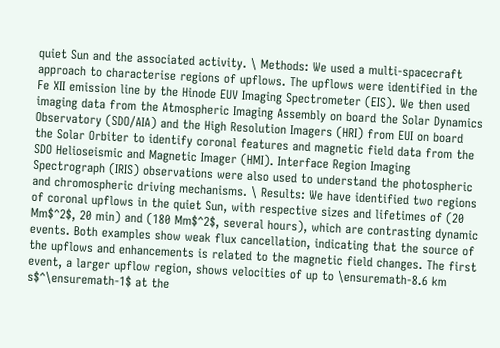quiet Sun and the associated activity. \ Methods: We used a multi-spacecraft approach to characterise regions of upflows. The upflows were identified in the Fe XII emission line by the Hinode EUV Imaging Spectrometer (EIS). We then used imaging data from the Atmospheric Imaging Assembly on board the Solar Dynamics Observatory (SDO/AIA) and the High Resolution Imagers (HRI) from EUI on board the Solar Orbiter to identify coronal features and magnetic field data from the SDO Helioseismic and Magnetic Imager (HMI). Interface Region Imaging Spectrograph (IRIS) observations were also used to understand the photospheric and chromospheric driving mechanisms. \ Results: We have identified two regions of coronal upflows in the quiet Sun, with respective sizes and lifetimes of (20 Mm$^2$, 20 min) and (180 Mm$^2$, several hours), which are contrasting dynamic events. Both examples show weak flux cancellation, indicating that the source of the upflows and enhancements is related to the magnetic field changes. The first event, a larger upflow region, shows velocities of up to \ensuremath-8.6 km s$^\ensuremath-1$ at the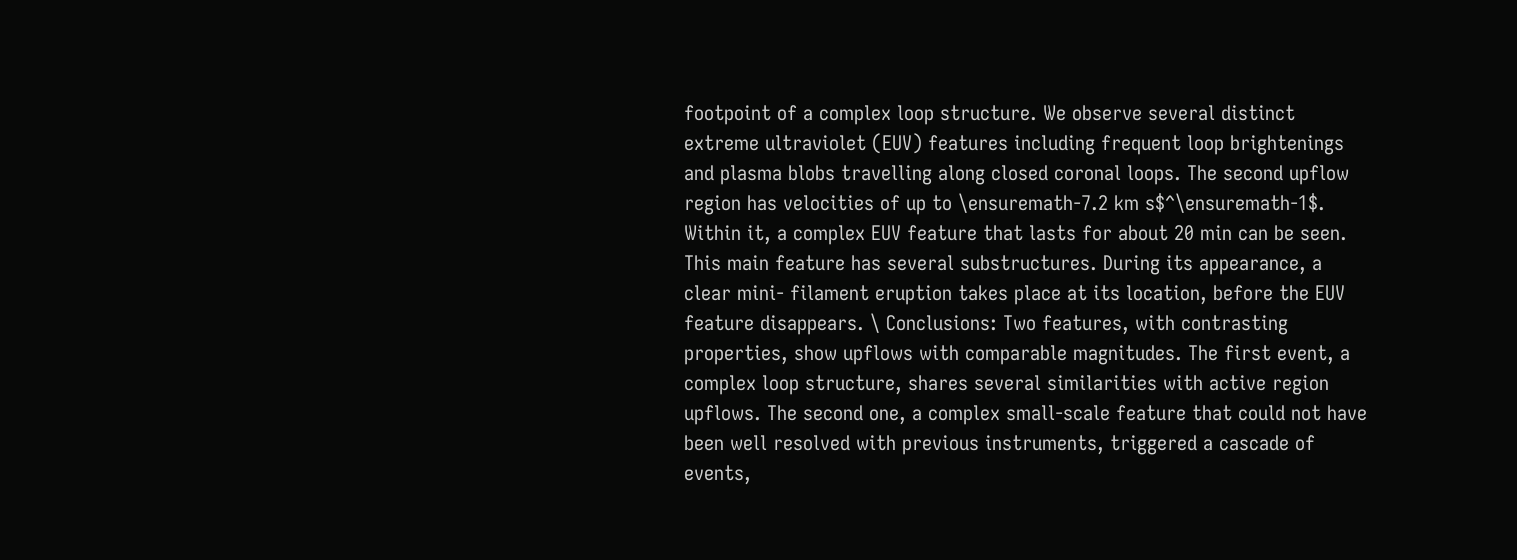footpoint of a complex loop structure. We observe several distinct extreme ultraviolet (EUV) features including frequent loop brightenings and plasma blobs travelling along closed coronal loops. The second upflow region has velocities of up to \ensuremath-7.2 km s$^\ensuremath-1$. Within it, a complex EUV feature that lasts for about 20 min can be seen. This main feature has several substructures. During its appearance, a clear mini- filament eruption takes place at its location, before the EUV feature disappears. \ Conclusions: Two features, with contrasting properties, show upflows with comparable magnitudes. The first event, a complex loop structure, shares several similarities with active region upflows. The second one, a complex small-scale feature that could not have been well resolved with previous instruments, triggered a cascade of events,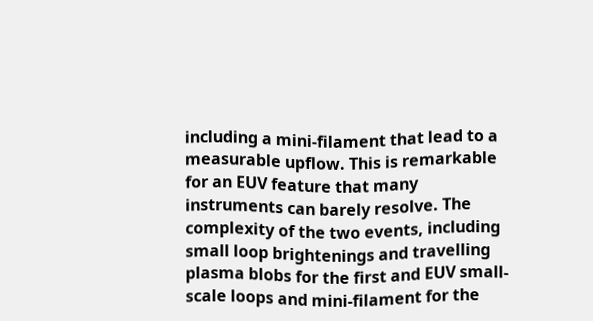including a mini-filament that lead to a measurable upflow. This is remarkable for an EUV feature that many instruments can barely resolve. The complexity of the two events, including small loop brightenings and travelling plasma blobs for the first and EUV small-scale loops and mini-filament for the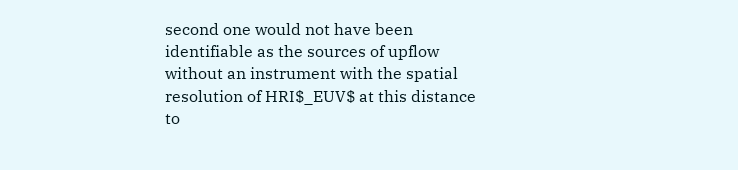second one would not have been identifiable as the sources of upflow without an instrument with the spatial resolution of HRI$_EUV$ at this distance to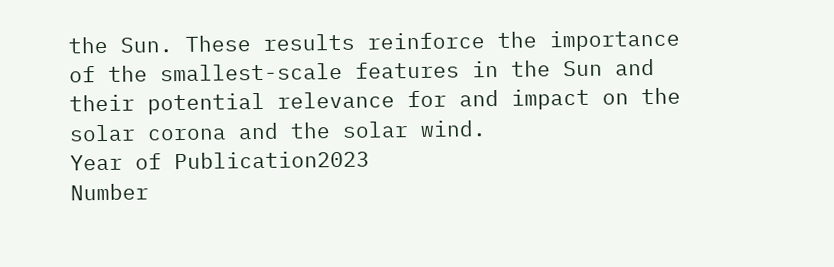the Sun. These results reinforce the importance of the smallest-scale features in the Sun and their potential relevance for and impact on the solar corona and the solar wind.
Year of Publication2023
Number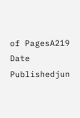of PagesA219
Date Publishedjun